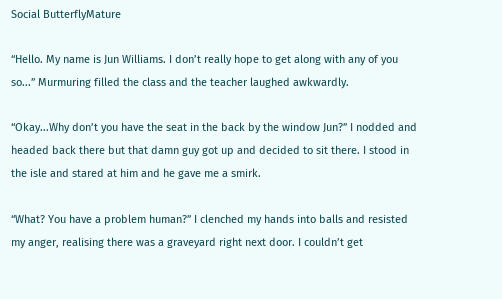Social ButterflyMature

“Hello. My name is Jun Williams. I don’t really hope to get along with any of you so...” Murmuring filled the class and the teacher laughed awkwardly.

“Okay...Why don’t you have the seat in the back by the window Jun?” I nodded and headed back there but that damn guy got up and decided to sit there. I stood in the isle and stared at him and he gave me a smirk.

“What? You have a problem human?” I clenched my hands into balls and resisted my anger, realising there was a graveyard right next door. I couldn’t get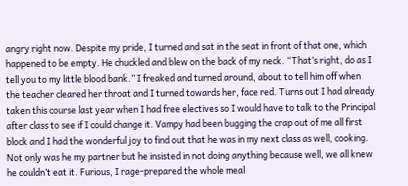angry right now. Despite my pride, I turned and sat in the seat in front of that one, which happened to be empty. He chuckled and blew on the back of my neck. “That’s right, do as I tell you to my little blood bank.” I freaked and turned around, about to tell him off when the teacher cleared her throat and I turned towards her, face red. Turns out I had already taken this course last year when I had free electives so I would have to talk to the Principal after class to see if I could change it. Vampy had been bugging the crap out of me all first block and I had the wonderful joy to find out that he was in my next class as well, cooking. Not only was he my partner but he insisted in not doing anything because well, we all knew he couldn’t eat it. Furious, I rage-prepared the whole meal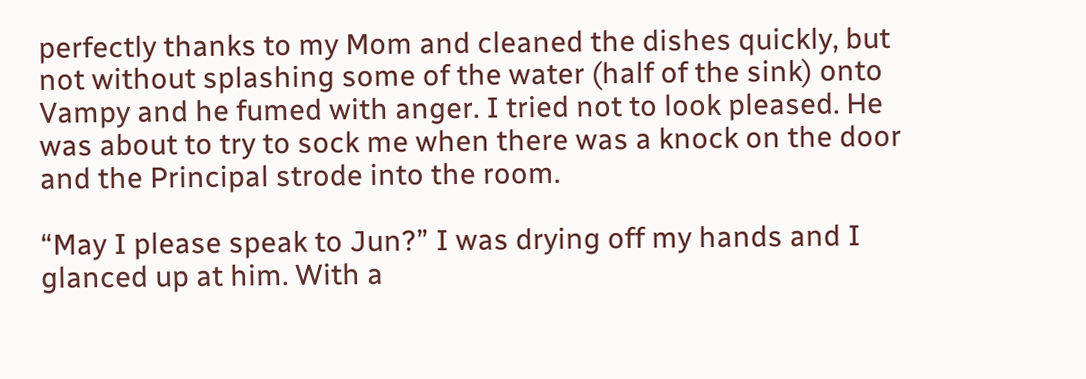perfectly thanks to my Mom and cleaned the dishes quickly, but not without splashing some of the water (half of the sink) onto Vampy and he fumed with anger. I tried not to look pleased. He was about to try to sock me when there was a knock on the door and the Principal strode into the room.

“May I please speak to Jun?” I was drying off my hands and I glanced up at him. With a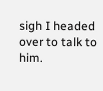sigh I headed over to talk to him.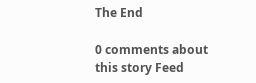The End

0 comments about this story Feed